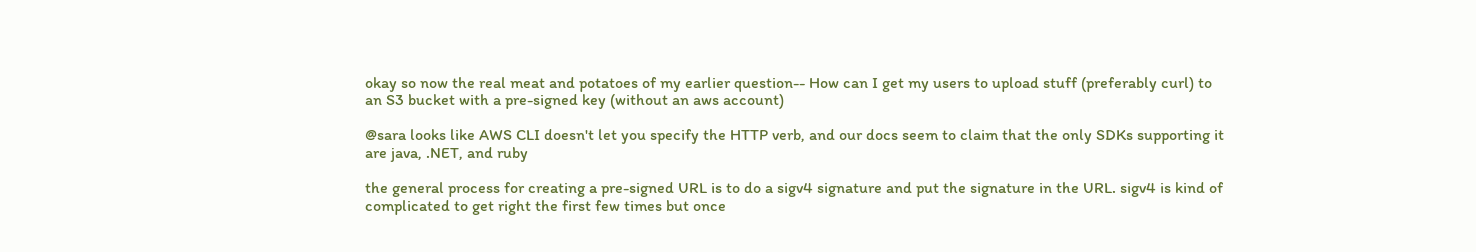okay so now the real meat and potatoes of my earlier question-- How can I get my users to upload stuff (preferably curl) to an S3 bucket with a pre-signed key (without an aws account)

@sara looks like AWS CLI doesn't let you specify the HTTP verb, and our docs seem to claim that the only SDKs supporting it are java, .NET, and ruby

the general process for creating a pre-signed URL is to do a sigv4 signature and put the signature in the URL. sigv4 is kind of complicated to get right the first few times but once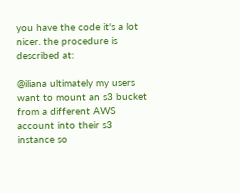you have the code it's a lot nicer. the procedure is described at:

@iliana ultimately my users want to mount an s3 bucket from a different AWS account into their s3 instance so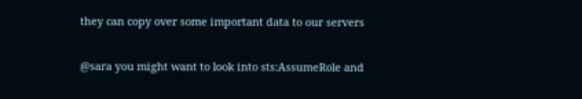they can copy over some important data to our servers

@sara you might want to look into sts:AssumeRole and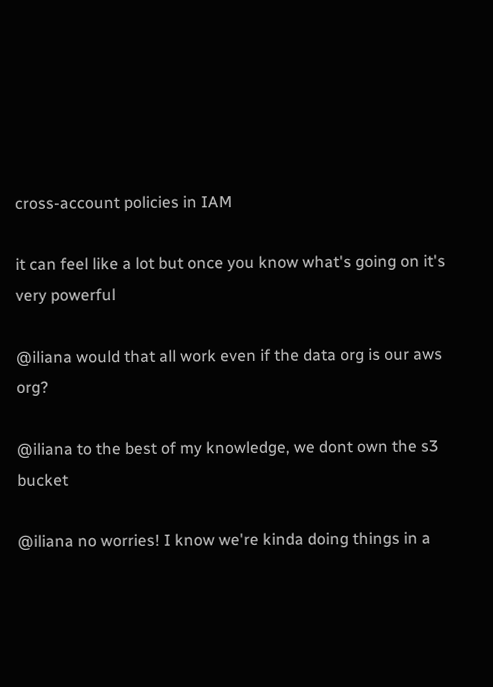cross-account policies in IAM

it can feel like a lot but once you know what's going on it's very powerful

@iliana would that all work even if the data org is our aws org?

@iliana to the best of my knowledge, we dont own the s3 bucket

@iliana no worries! I know we're kinda doing things in a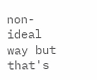non-ideal way but that's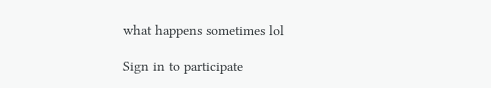what happens sometimes lol

Sign in to participate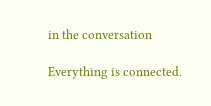in the conversation

Everything is connected.